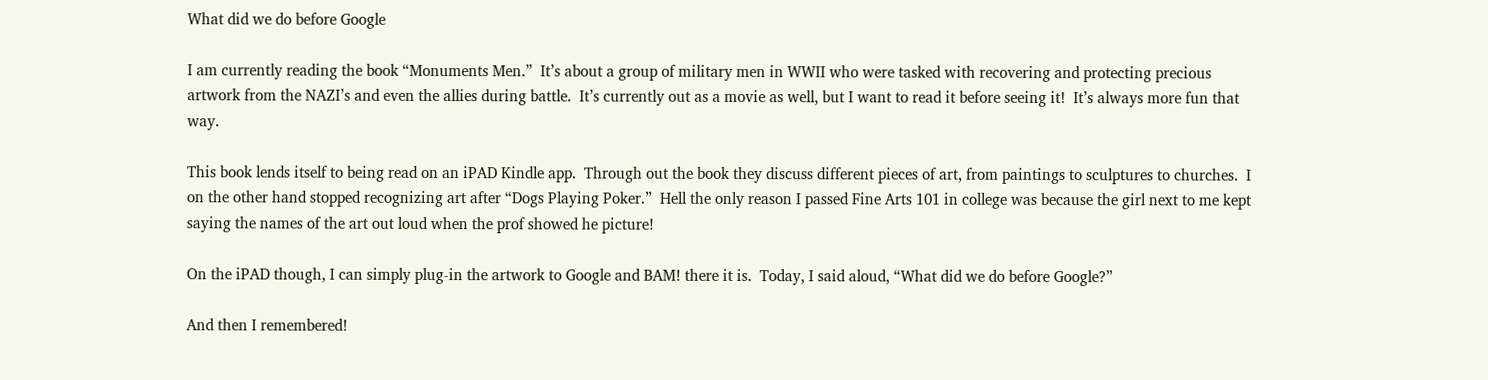What did we do before Google

I am currently reading the book “Monuments Men.”  It’s about a group of military men in WWII who were tasked with recovering and protecting precious artwork from the NAZI’s and even the allies during battle.  It’s currently out as a movie as well, but I want to read it before seeing it!  It’s always more fun that way.

This book lends itself to being read on an iPAD Kindle app.  Through out the book they discuss different pieces of art, from paintings to sculptures to churches.  I on the other hand stopped recognizing art after “Dogs Playing Poker.”  Hell the only reason I passed Fine Arts 101 in college was because the girl next to me kept saying the names of the art out loud when the prof showed he picture!

On the iPAD though, I can simply plug-in the artwork to Google and BAM! there it is.  Today, I said aloud, “What did we do before Google?”

And then I remembered!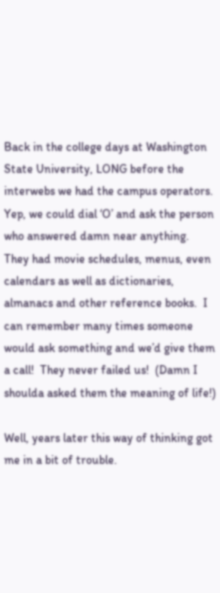Back in the college days at Washington State University, LONG before the interwebs we had the campus operators.  Yep, we could dial ‘O’ and ask the person who answered damn near anything.  They had movie schedules, menus, even calendars as well as dictionaries, almanacs and other reference books.  I can remember many times someone would ask something and we’d give them a call!  They never failed us!  (Damn I shoulda asked them the meaning of life!)

Well, years later this way of thinking got me in a bit of trouble.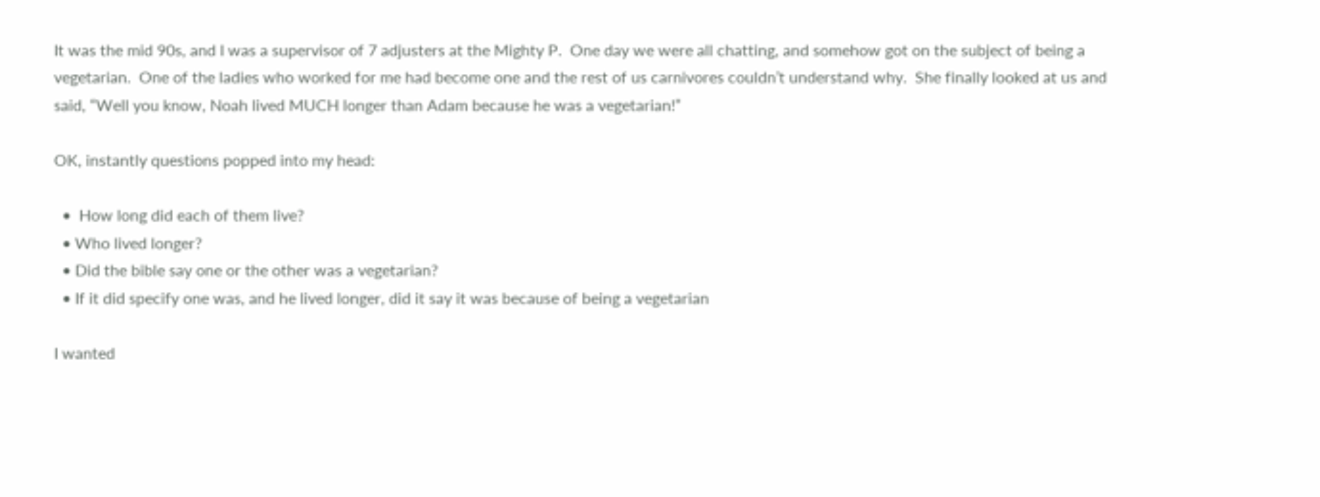It was the mid 90s, and I was a supervisor of 7 adjusters at the Mighty P.  One day we were all chatting, and somehow got on the subject of being a vegetarian.  One of the ladies who worked for me had become one and the rest of us carnivores couldn’t understand why.  She finally looked at us and said, “Well you know, Noah lived MUCH longer than Adam because he was a vegetarian!”

OK, instantly questions popped into my head:

  •  How long did each of them live?
  • Who lived longer?
  • Did the bible say one or the other was a vegetarian?
  • If it did specify one was, and he lived longer, did it say it was because of being a vegetarian

I wanted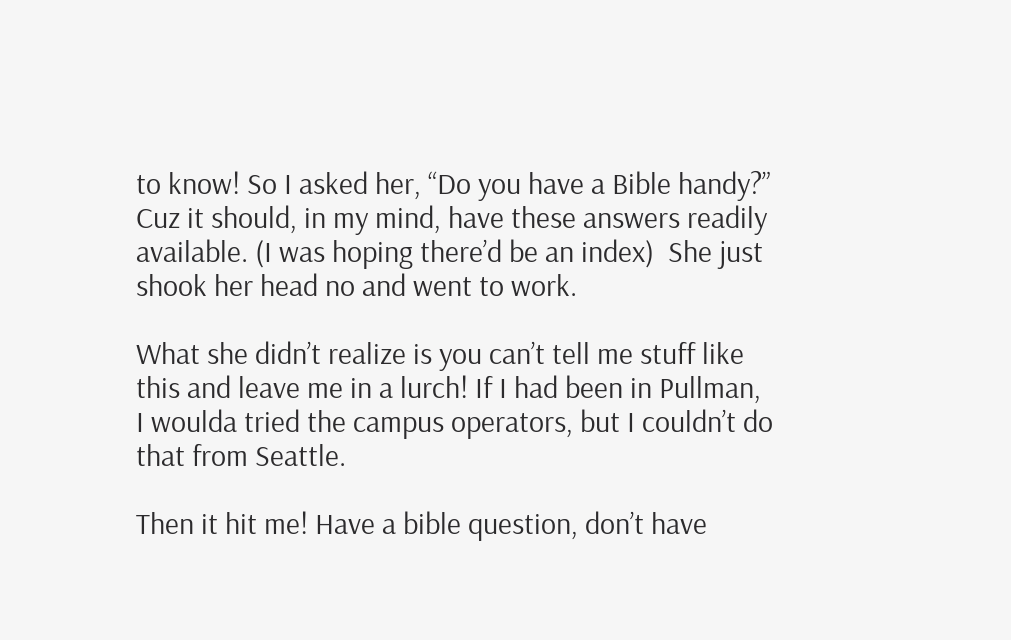to know! So I asked her, “Do you have a Bible handy?”  Cuz it should, in my mind, have these answers readily available. (I was hoping there’d be an index)  She just shook her head no and went to work.

What she didn’t realize is you can’t tell me stuff like this and leave me in a lurch! If I had been in Pullman, I woulda tried the campus operators, but I couldn’t do that from Seattle.

Then it hit me! Have a bible question, don’t have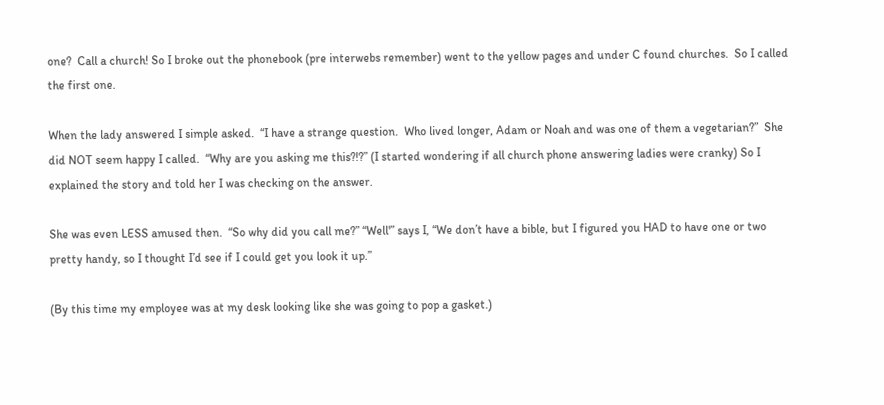one?  Call a church! So I broke out the phonebook (pre interwebs remember) went to the yellow pages and under C found churches.  So I called the first one.

When the lady answered I simple asked.  “I have a strange question.  Who lived longer, Adam or Noah and was one of them a vegetarian?”  She did NOT seem happy I called.  “Why are you asking me this?!?” (I started wondering if all church phone answering ladies were cranky) So I explained the story and told her I was checking on the answer.

She was even LESS amused then.  “So why did you call me?” “Well'” says I, “We don’t have a bible, but I figured you HAD to have one or two pretty handy, so I thought I’d see if I could get you look it up.”

(By this time my employee was at my desk looking like she was going to pop a gasket.)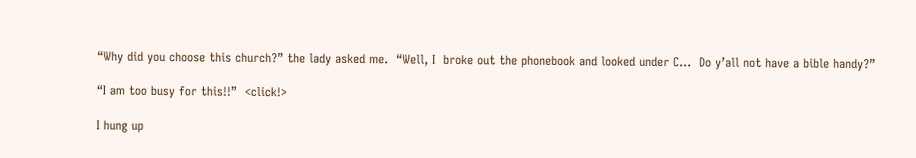“Why did you choose this church?” the lady asked me.  “Well, I  broke out the phonebook and looked under C…  Do y’all not have a bible handy?”

“I am too busy for this!!”  <click!>

I hung up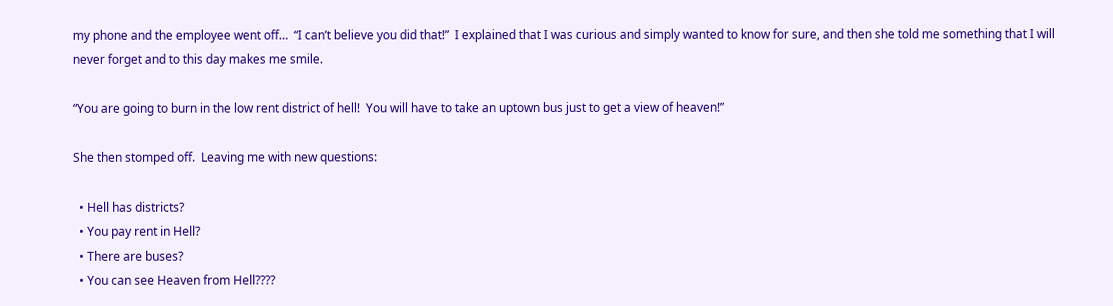my phone and the employee went off…  “I can’t believe you did that!”  I explained that I was curious and simply wanted to know for sure, and then she told me something that I will never forget and to this day makes me smile.

“You are going to burn in the low rent district of hell!  You will have to take an uptown bus just to get a view of heaven!”

She then stomped off.  Leaving me with new questions:

  • Hell has districts?
  • You pay rent in Hell?
  • There are buses?
  • You can see Heaven from Hell????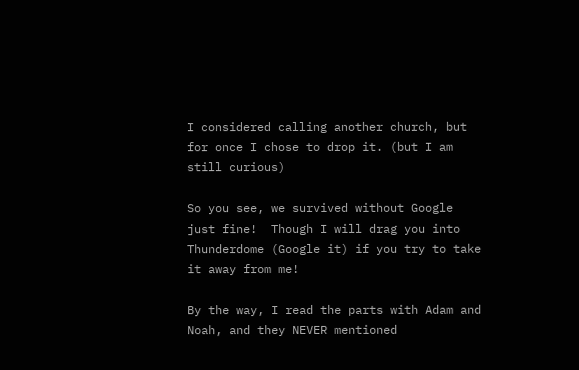I considered calling another church, but for once I chose to drop it. (but I am still curious)

So you see, we survived without Google just fine!  Though I will drag you into Thunderdome (Google it) if you try to take it away from me!

By the way, I read the parts with Adam and Noah, and they NEVER mentioned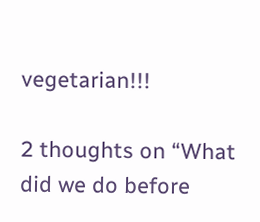vegetarian!!!

2 thoughts on “What did we do before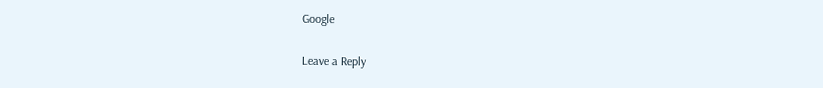Google

Leave a Reply